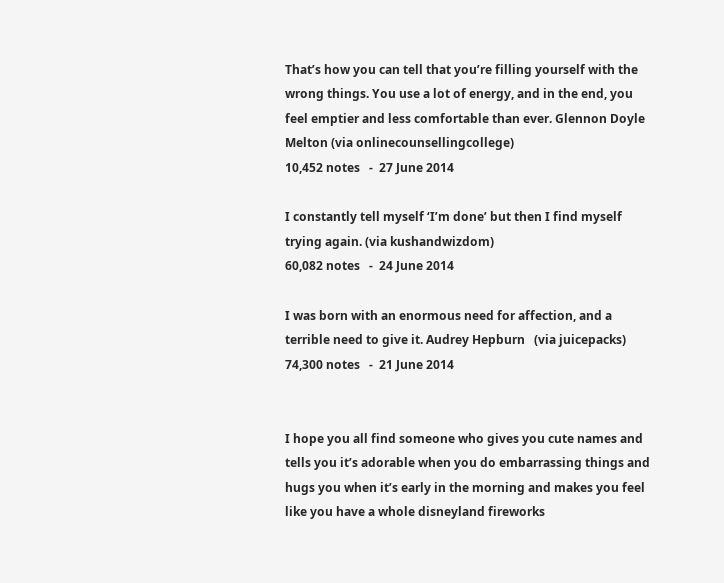That’s how you can tell that you’re filling yourself with the wrong things. You use a lot of energy, and in the end, you feel emptier and less comfortable than ever. Glennon Doyle Melton (via onlinecounsellingcollege)
10,452 notes   -  27 June 2014

I constantly tell myself ‘I’m done’ but then I find myself trying again. (via kushandwizdom)
60,082 notes   -  24 June 2014

I was born with an enormous need for affection, and a terrible need to give it. Audrey Hepburn   (via juicepacks)
74,300 notes   -  21 June 2014


I hope you all find someone who gives you cute names and tells you it’s adorable when you do embarrassing things and hugs you when it’s early in the morning and makes you feel like you have a whole disneyland fireworks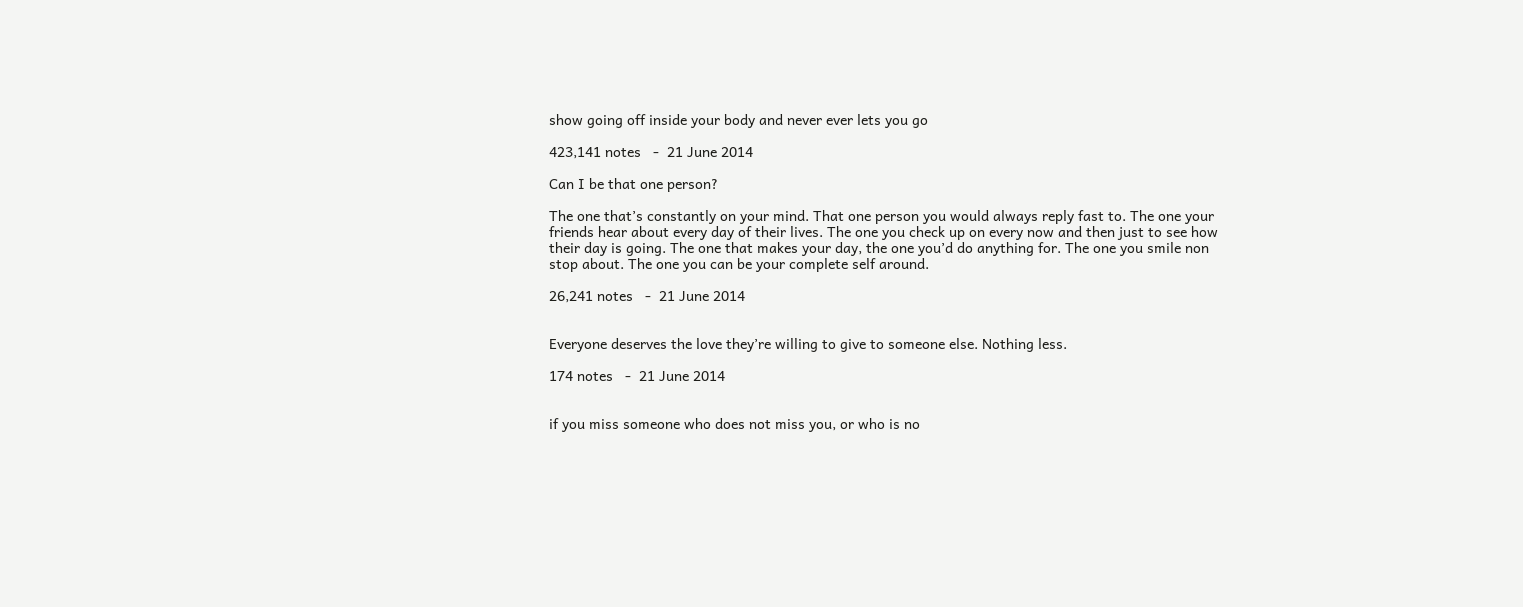show going off inside your body and never ever lets you go

423,141 notes   -  21 June 2014

Can I be that one person?

The one that’s constantly on your mind. That one person you would always reply fast to. The one your friends hear about every day of their lives. The one you check up on every now and then just to see how their day is going. The one that makes your day, the one you’d do anything for. The one you smile non stop about. The one you can be your complete self around.

26,241 notes   -  21 June 2014


Everyone deserves the love they’re willing to give to someone else. Nothing less.

174 notes   -  21 June 2014


if you miss someone who does not miss you, or who is no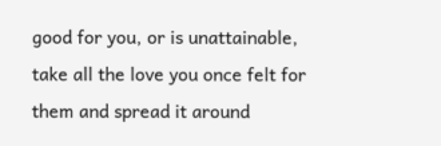good for you, or is unattainable, take all the love you once felt for them and spread it around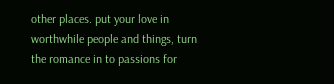other places. put your love in worthwhile people and things, turn the romance in to passions for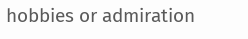hobbies or admiration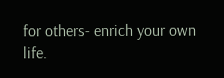for others- enrich your own life.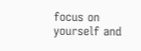focus on yourself and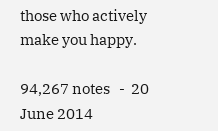those who actively make you happy.

94,267 notes   -  20 June 2014